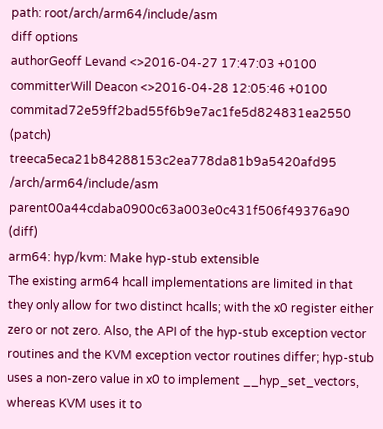path: root/arch/arm64/include/asm
diff options
authorGeoff Levand <>2016-04-27 17:47:03 +0100
committerWill Deacon <>2016-04-28 12:05:46 +0100
commitad72e59ff2bad55f6b9e7ac1fe5d824831ea2550 (patch)
treeca5eca21b84288153c2ea778da81b9a5420afd95 /arch/arm64/include/asm
parent00a44cdaba0900c63a003e0c431f506f49376a90 (diff)
arm64: hyp/kvm: Make hyp-stub extensible
The existing arm64 hcall implementations are limited in that they only allow for two distinct hcalls; with the x0 register either zero or not zero. Also, the API of the hyp-stub exception vector routines and the KVM exception vector routines differ; hyp-stub uses a non-zero value in x0 to implement __hyp_set_vectors, whereas KVM uses it to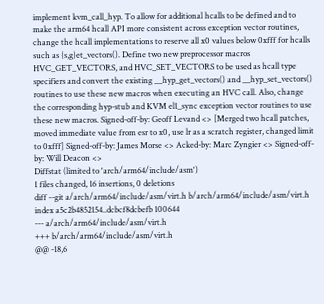implement kvm_call_hyp. To allow for additional hcalls to be defined and to make the arm64 hcall API more consistent across exception vector routines, change the hcall implementations to reserve all x0 values below 0xfff for hcalls such as {s,g}et_vectors(). Define two new preprocessor macros HVC_GET_VECTORS, and HVC_SET_VECTORS to be used as hcall type specifiers and convert the existing __hyp_get_vectors() and __hyp_set_vectors() routines to use these new macros when executing an HVC call. Also, change the corresponding hyp-stub and KVM el1_sync exception vector routines to use these new macros. Signed-off-by: Geoff Levand <> [Merged two hcall patches, moved immediate value from esr to x0, use lr as a scratch register, changed limit to 0xfff] Signed-off-by: James Morse <> Acked-by: Marc Zyngier <> Signed-off-by: Will Deacon <>
Diffstat (limited to 'arch/arm64/include/asm')
1 files changed, 16 insertions, 0 deletions
diff --git a/arch/arm64/include/asm/virt.h b/arch/arm64/include/asm/virt.h
index a5c2b4852154..dcbcf8dcbefb 100644
--- a/arch/arm64/include/asm/virt.h
+++ b/arch/arm64/include/asm/virt.h
@@ -18,6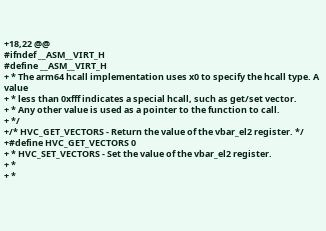+18,22 @@
#ifndef __ASM__VIRT_H
#define __ASM__VIRT_H
+ * The arm64 hcall implementation uses x0 to specify the hcall type. A value
+ * less than 0xfff indicates a special hcall, such as get/set vector.
+ * Any other value is used as a pointer to the function to call.
+ */
+/* HVC_GET_VECTORS - Return the value of the vbar_el2 register. */
+#define HVC_GET_VECTORS 0
+ * HVC_SET_VECTORS - Set the value of the vbar_el2 register.
+ *
+ *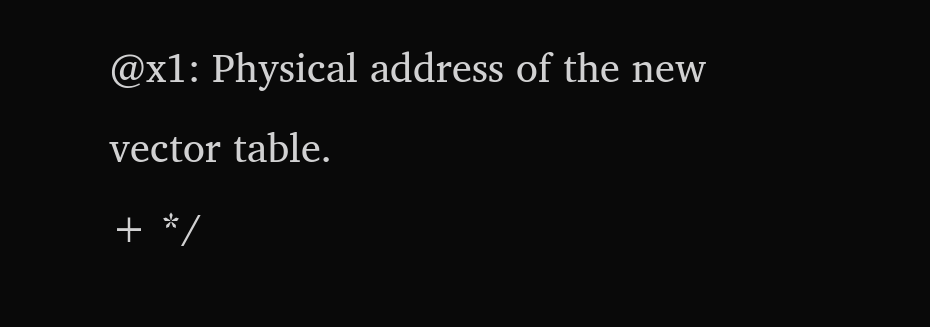@x1: Physical address of the new vector table.
+ */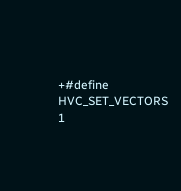+#define HVC_SET_VECTORS 1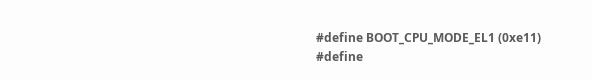#define BOOT_CPU_MODE_EL1 (0xe11)
#define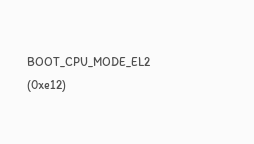BOOT_CPU_MODE_EL2 (0xe12)